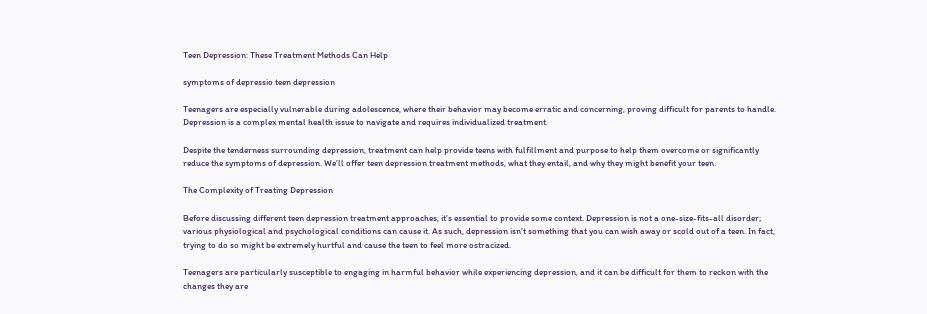Teen Depression: These Treatment Methods Can Help

symptoms of depressio teen depression

Teenagers are especially vulnerable during adolescence, where their behavior may become erratic and concerning, proving difficult for parents to handle. Depression is a complex mental health issue to navigate and requires individualized treatment.

Despite the tenderness surrounding depression, treatment can help provide teens with fulfillment and purpose to help them overcome or significantly reduce the symptoms of depression. We’ll offer teen depression treatment methods, what they entail, and why they might benefit your teen.

The Complexity of Treating Depression

Before discussing different teen depression treatment approaches, it’s essential to provide some context. Depression is not a one-size-fits-all disorder; various physiological and psychological conditions can cause it. As such, depression isn’t something that you can wish away or scold out of a teen. In fact, trying to do so might be extremely hurtful and cause the teen to feel more ostracized.

Teenagers are particularly susceptible to engaging in harmful behavior while experiencing depression, and it can be difficult for them to reckon with the changes they are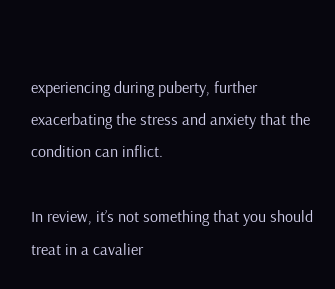experiencing during puberty, further exacerbating the stress and anxiety that the condition can inflict.

In review, it’s not something that you should treat in a cavalier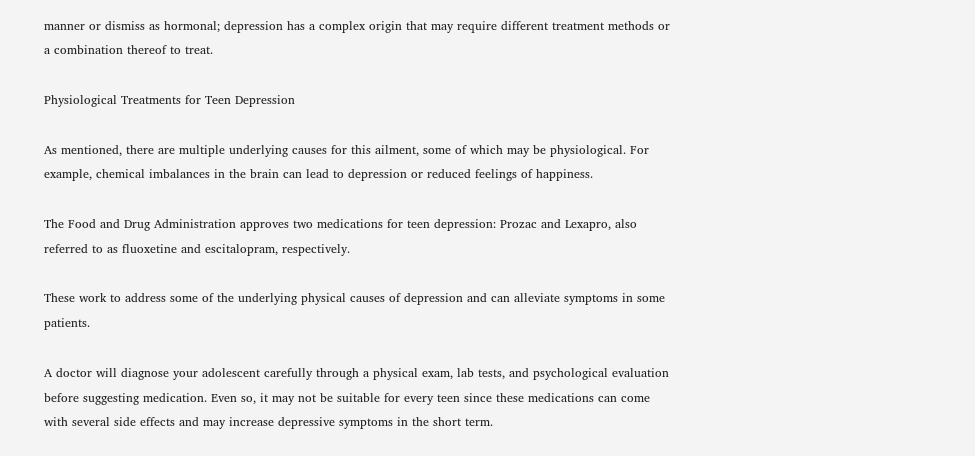manner or dismiss as hormonal; depression has a complex origin that may require different treatment methods or a combination thereof to treat.

Physiological Treatments for Teen Depression

As mentioned, there are multiple underlying causes for this ailment, some of which may be physiological. For example, chemical imbalances in the brain can lead to depression or reduced feelings of happiness.

The Food and Drug Administration approves two medications for teen depression: Prozac and Lexapro, also referred to as fluoxetine and escitalopram, respectively.

These work to address some of the underlying physical causes of depression and can alleviate symptoms in some patients.

A doctor will diagnose your adolescent carefully through a physical exam, lab tests, and psychological evaluation before suggesting medication. Even so, it may not be suitable for every teen since these medications can come with several side effects and may increase depressive symptoms in the short term.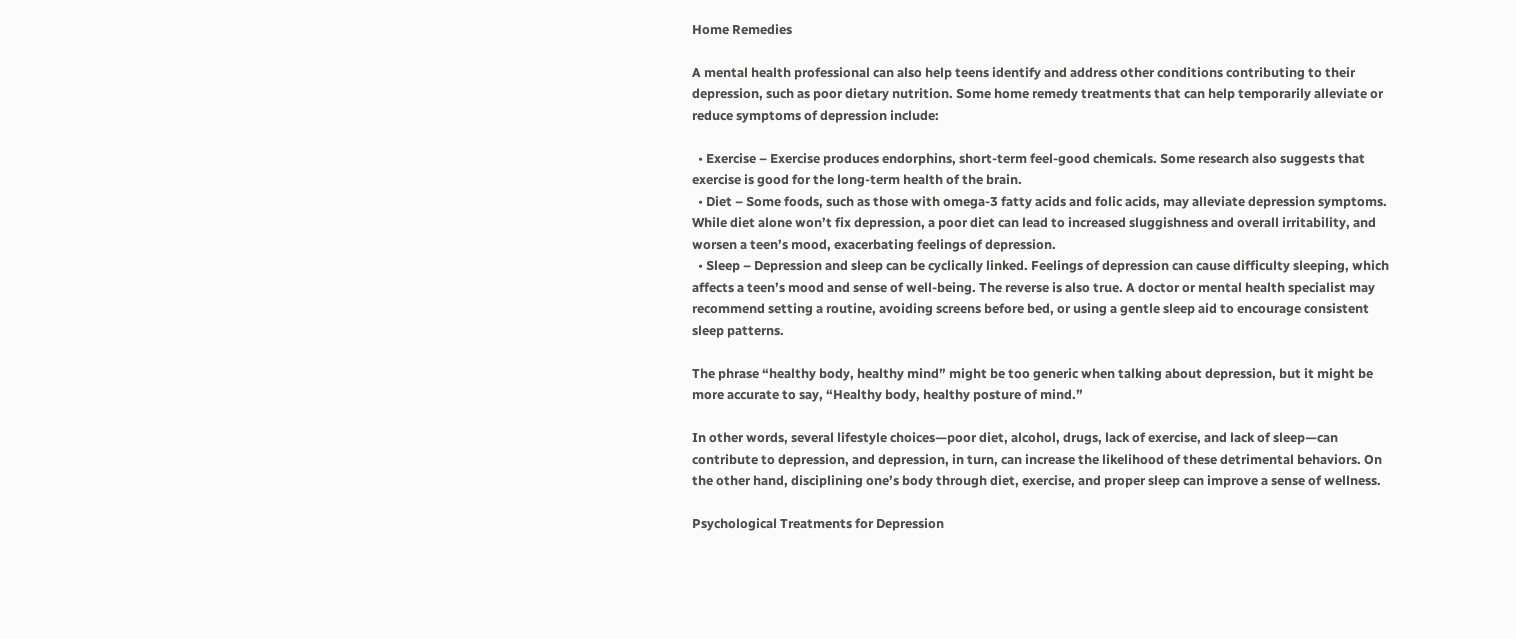Home Remedies

A mental health professional can also help teens identify and address other conditions contributing to their depression, such as poor dietary nutrition. Some home remedy treatments that can help temporarily alleviate or reduce symptoms of depression include:

  • Exercise – Exercise produces endorphins, short-term feel-good chemicals. Some research also suggests that exercise is good for the long-term health of the brain.
  • Diet – Some foods, such as those with omega-3 fatty acids and folic acids, may alleviate depression symptoms. While diet alone won’t fix depression, a poor diet can lead to increased sluggishness and overall irritability, and worsen a teen’s mood, exacerbating feelings of depression.
  • Sleep – Depression and sleep can be cyclically linked. Feelings of depression can cause difficulty sleeping, which affects a teen’s mood and sense of well-being. The reverse is also true. A doctor or mental health specialist may recommend setting a routine, avoiding screens before bed, or using a gentle sleep aid to encourage consistent sleep patterns.

The phrase “healthy body, healthy mind” might be too generic when talking about depression, but it might be more accurate to say, “Healthy body, healthy posture of mind.”

In other words, several lifestyle choices—poor diet, alcohol, drugs, lack of exercise, and lack of sleep—can contribute to depression, and depression, in turn, can increase the likelihood of these detrimental behaviors. On the other hand, disciplining one’s body through diet, exercise, and proper sleep can improve a sense of wellness.

Psychological Treatments for Depression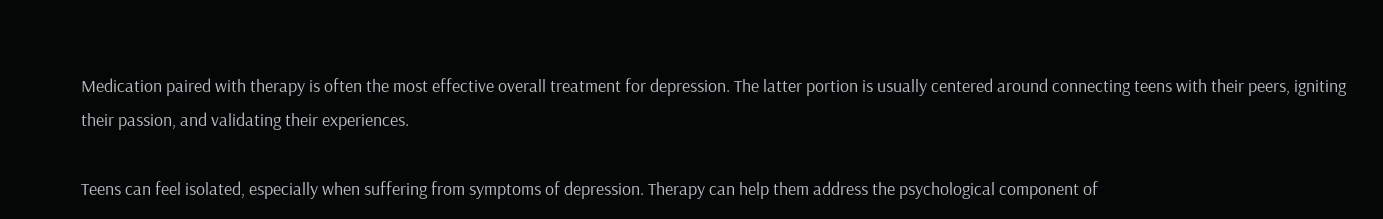Medication paired with therapy is often the most effective overall treatment for depression. The latter portion is usually centered around connecting teens with their peers, igniting their passion, and validating their experiences.

Teens can feel isolated, especially when suffering from symptoms of depression. Therapy can help them address the psychological component of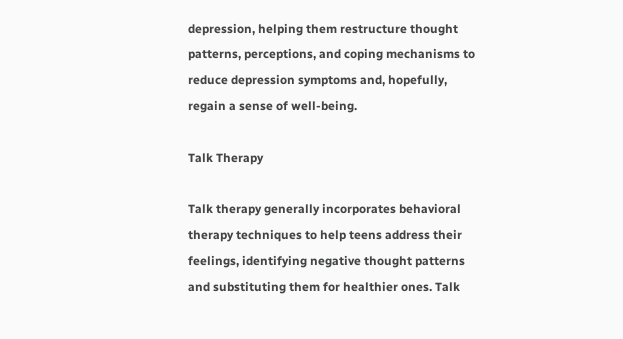depression, helping them restructure thought patterns, perceptions, and coping mechanisms to reduce depression symptoms and, hopefully, regain a sense of well-being.

Talk Therapy

Talk therapy generally incorporates behavioral therapy techniques to help teens address their feelings, identifying negative thought patterns and substituting them for healthier ones. Talk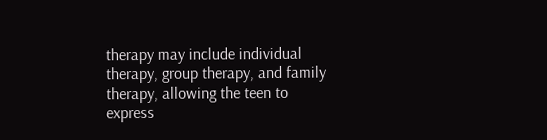therapy may include individual therapy, group therapy, and family therapy, allowing the teen to express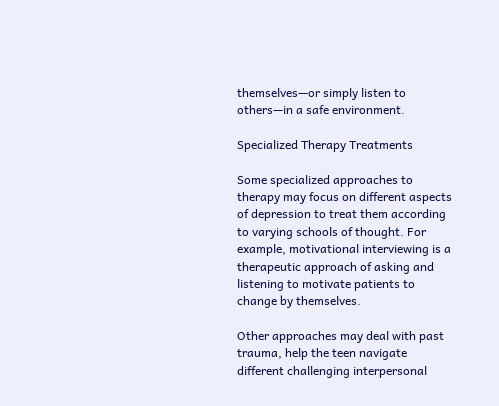themselves—or simply listen to others—in a safe environment.

Specialized Therapy Treatments

Some specialized approaches to therapy may focus on different aspects of depression to treat them according to varying schools of thought. For example, motivational interviewing is a therapeutic approach of asking and listening to motivate patients to change by themselves.

Other approaches may deal with past trauma, help the teen navigate different challenging interpersonal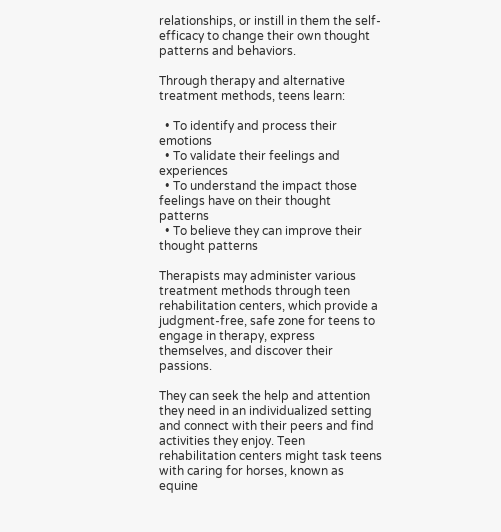relationships, or instill in them the self-efficacy to change their own thought patterns and behaviors.

Through therapy and alternative treatment methods, teens learn:

  • To identify and process their emotions
  • To validate their feelings and experiences
  • To understand the impact those feelings have on their thought patterns
  • To believe they can improve their thought patterns

Therapists may administer various treatment methods through teen rehabilitation centers, which provide a judgment-free, safe zone for teens to engage in therapy, express themselves, and discover their passions.

They can seek the help and attention they need in an individualized setting and connect with their peers and find activities they enjoy. Teen rehabilitation centers might task teens with caring for horses, known as equine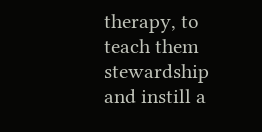therapy, to teach them stewardship and instill a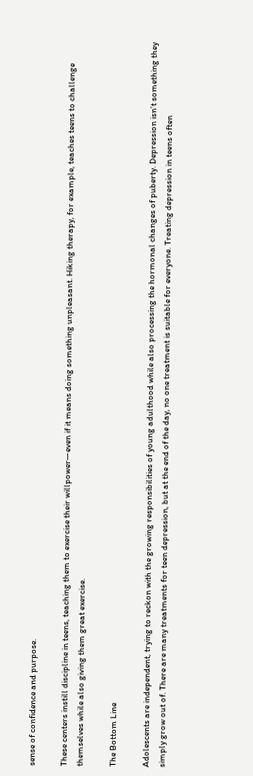sense of confidence and purpose.

These centers instill discipline in teens, teaching them to exercise their willpower—even if it means doing something unpleasant. Hiking therapy, for example, teaches teens to challenge themselves while also giving them great exercise.

The Bottom Line

Adolescents are independent, trying to reckon with the growing responsibilities of young adulthood while also processing the hormonal changes of puberty. Depression isn’t something they simply grow out of. There are many treatments for teen depression, but at the end of the day, no one treatment is suitable for everyone. Treating depression in teens often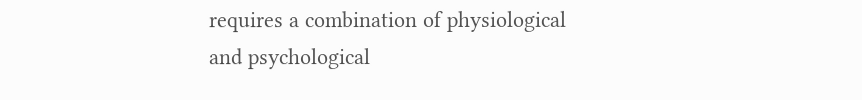requires a combination of physiological and psychological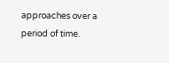approaches over a period of time.